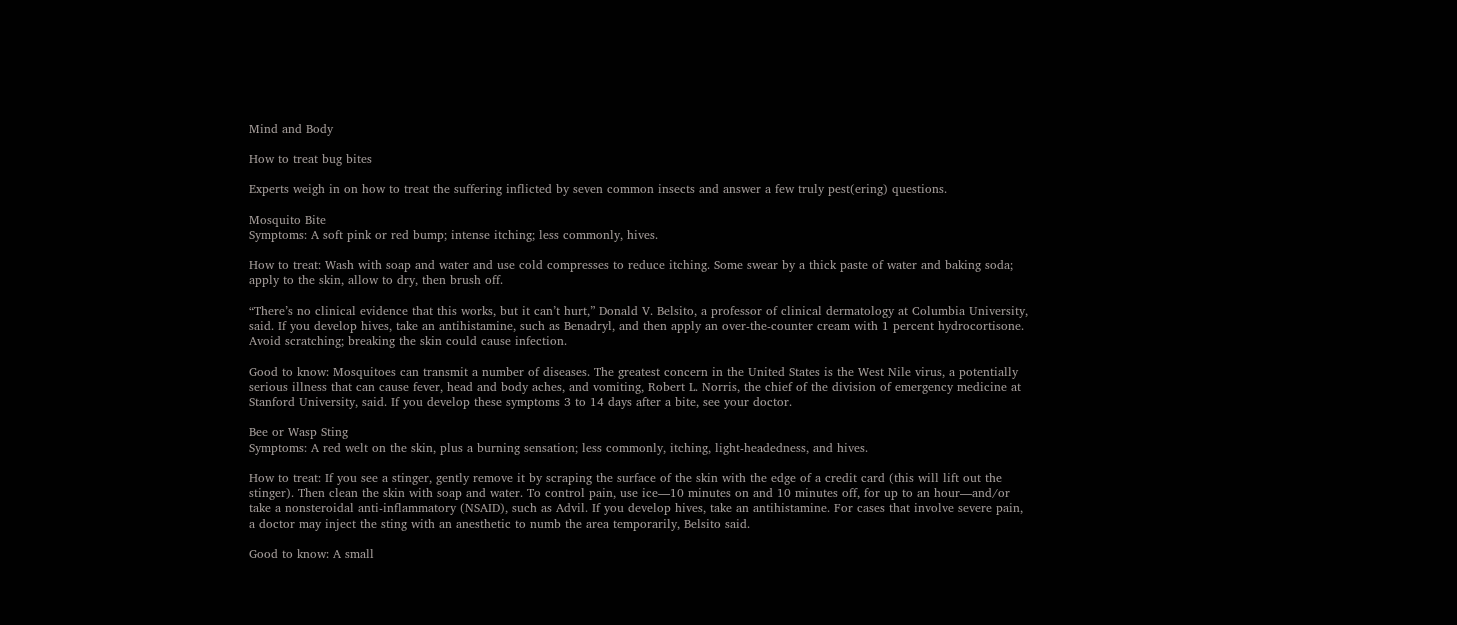Mind and Body

How to treat bug bites

Experts weigh in on how to treat the suffering inflicted by seven common insects and answer a few truly pest(ering) questions.

Mosquito Bite
Symptoms: A soft pink or red bump; intense itching; less commonly, hives.

How to treat: Wash with soap and water and use cold compresses to reduce itching. Some swear by a thick paste of water and baking soda; apply to the skin, allow to dry, then brush off.

“There’s no clinical evidence that this works, but it can’t hurt,” Donald V. Belsito, a professor of clinical dermatology at Columbia University, said. If you develop hives, take an antihistamine, such as Benadryl, and then apply an over-the-counter cream with 1 percent hydrocortisone. Avoid scratching; breaking the skin could cause infection.

Good to know: Mosquitoes can transmit a number of diseases. The greatest concern in the United States is the West Nile virus, a potentially serious illness that can cause fever, head and body aches, and vomiting, Robert L. Norris, the chief of the division of emergency medicine at Stanford University, said. If you develop these symptoms 3 to 14 days after a bite, see your doctor.

Bee or Wasp Sting
Symptoms: A red welt on the skin, plus a burning sensation; less commonly, itching, light-headedness, and hives.

How to treat: If you see a stinger, gently remove it by scraping the surface of the skin with the edge of a credit card (this will lift out the stinger). Then clean the skin with soap and water. To control pain, use ice—10 minutes on and 10 minutes off, for up to an hour—and/or take a nonsteroidal anti-inflammatory (NSAID), such as Advil. If you develop hives, take an antihistamine. For cases that involve severe pain, a doctor may inject the sting with an anesthetic to numb the area temporarily, Belsito said.

Good to know: A small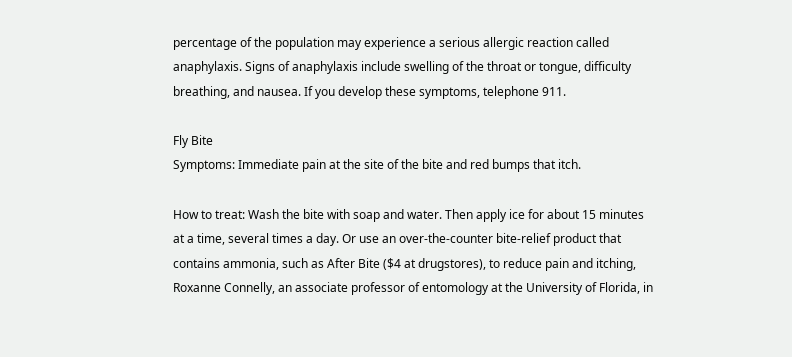percentage of the population may experience a serious allergic reaction called anaphylaxis. Signs of anaphylaxis include swelling of the throat or tongue, difficulty breathing, and nausea. If you develop these symptoms, telephone 911.

Fly Bite
Symptoms: Immediate pain at the site of the bite and red bumps that itch.

How to treat: Wash the bite with soap and water. Then apply ice for about 15 minutes at a time, several times a day. Or use an over-the-counter bite-relief product that contains ammonia, such as After Bite ($4 at drugstores), to reduce pain and itching, Roxanne Connelly, an associate professor of entomology at the University of Florida, in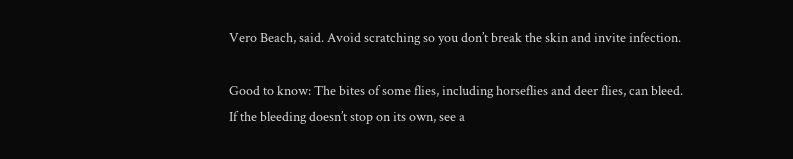Vero Beach, said. Avoid scratching so you don’t break the skin and invite infection.

Good to know: The bites of some flies, including horseflies and deer flies, can bleed. If the bleeding doesn’t stop on its own, see a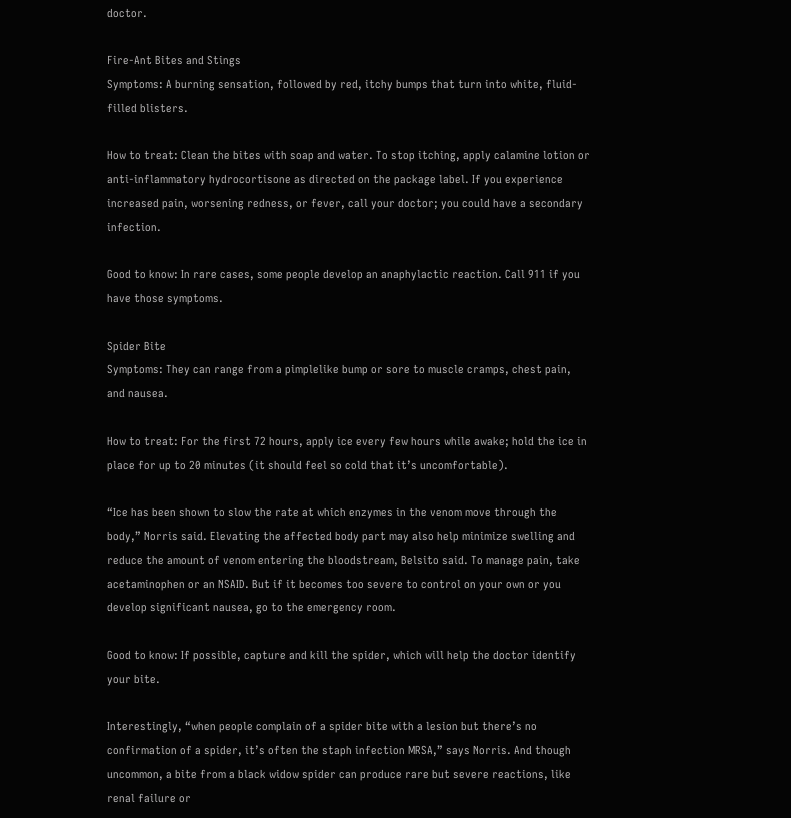doctor.

Fire-Ant Bites and Stings
Symptoms: A burning sensation, followed by red, itchy bumps that turn into white, fluid-filled blisters.

How to treat: Clean the bites with soap and water. To stop itching, apply calamine lotion or anti-inflammatory hydrocortisone as directed on the package label. If you experience increased pain, worsening redness, or fever, call your doctor; you could have a secondary infection.

Good to know: In rare cases, some people develop an anaphylactic reaction. Call 911 if you have those symptoms.

Spider Bite
Symptoms: They can range from a pimplelike bump or sore to muscle cramps, chest pain, and nausea.

How to treat: For the first 72 hours, apply ice every few hours while awake; hold the ice in place for up to 20 minutes (it should feel so cold that it’s uncomfortable).

“Ice has been shown to slow the rate at which enzymes in the venom move through the body,” Norris said. Elevating the affected body part may also help minimize swelling and reduce the amount of venom entering the bloodstream, Belsito said. To manage pain, take acetaminophen or an NSAID. But if it becomes too severe to control on your own or you develop significant nausea, go to the emergency room.

Good to know: If possible, capture and kill the spider, which will help the doctor identify your bite.

Interestingly, “when people complain of a spider bite with a lesion but there’s no confirmation of a spider, it’s often the staph infection MRSA,” says Norris. And though uncommon, a bite from a black widow spider can produce rare but severe reactions, like renal failure or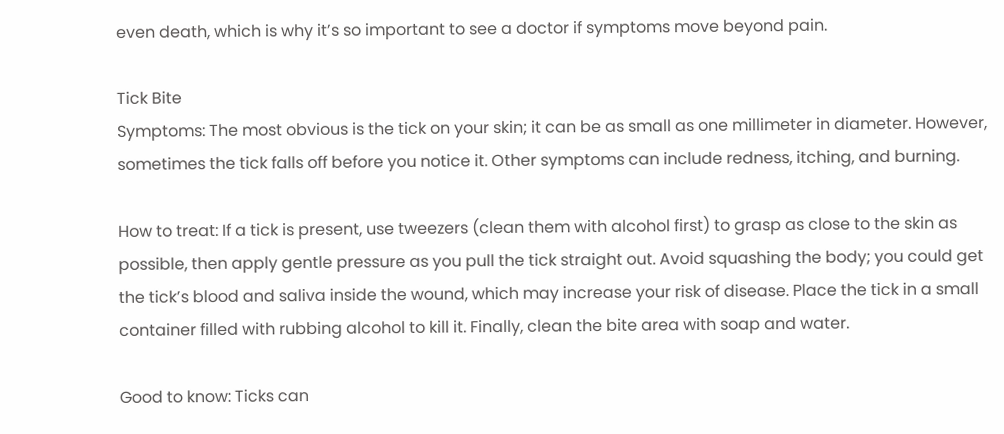even death, which is why it’s so important to see a doctor if symptoms move beyond pain.

Tick Bite
Symptoms: The most obvious is the tick on your skin; it can be as small as one millimeter in diameter. However, sometimes the tick falls off before you notice it. Other symptoms can include redness, itching, and burning.

How to treat: If a tick is present, use tweezers (clean them with alcohol first) to grasp as close to the skin as possible, then apply gentle pressure as you pull the tick straight out. Avoid squashing the body; you could get the tick’s blood and saliva inside the wound, which may increase your risk of disease. Place the tick in a small container filled with rubbing alcohol to kill it. Finally, clean the bite area with soap and water.

Good to know: Ticks can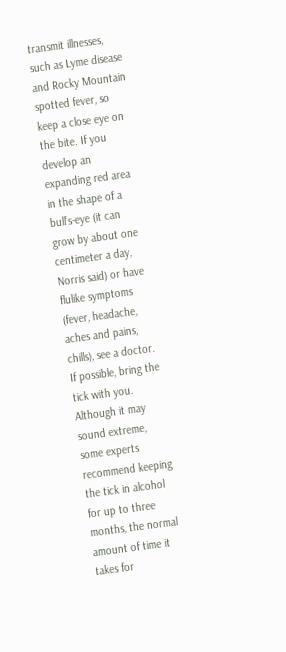transmit illnesses, such as Lyme disease and Rocky Mountain spotted fever, so keep a close eye on the bite. If you develop an expanding red area in the shape of a bull’s-eye (it can grow by about one centimeter a day, Norris said) or have flulike symptoms (fever, headache, aches and pains, chills), see a doctor. If possible, bring the tick with you. Although it may sound extreme, some experts recommend keeping the tick in alcohol for up to three months, the normal amount of time it takes for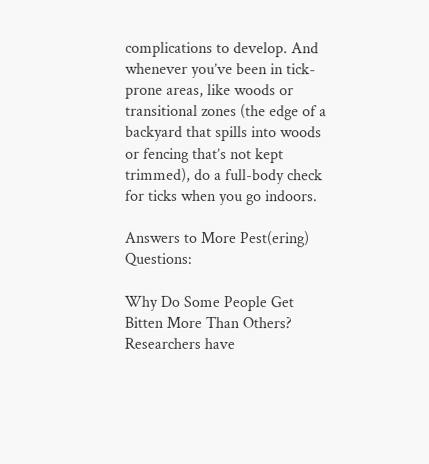complications to develop. And whenever you’ve been in tick-prone areas, like woods or transitional zones (the edge of a backyard that spills into woods or fencing that’s not kept trimmed), do a full-body check for ticks when you go indoors.

Answers to More Pest(ering) Questions:

Why Do Some People Get Bitten More Than Others?
Researchers have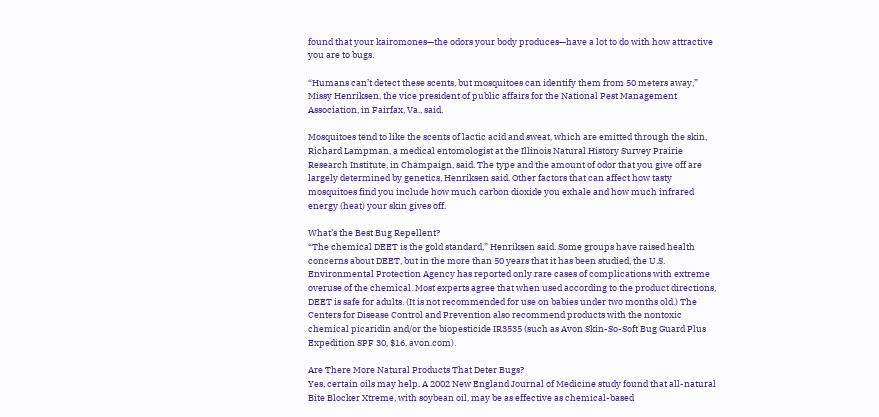found that your kairomones—the odors your body produces—have a lot to do with how attractive you are to bugs.

“Humans can’t detect these scents, but mosquitoes can identify them from 50 meters away,” Missy Henriksen, the vice president of public affairs for the National Pest Management Association, in Fairfax, Va., said.

Mosquitoes tend to like the scents of lactic acid and sweat, which are emitted through the skin, Richard Lampman, a medical entomologist at the Illinois Natural History Survey Prairie Research Institute, in Champaign, said. The type and the amount of odor that you give off are largely determined by genetics, Henriksen said. Other factors that can affect how tasty mosquitoes find you include how much carbon dioxide you exhale and how much infrared energy (heat) your skin gives off.

What’s the Best Bug Repellent?
“The chemical DEET is the gold standard,” Henriksen said. Some groups have raised health concerns about DEET, but in the more than 50 years that it has been studied, the U.S. Environmental Protection Agency has reported only rare cases of complications with extreme overuse of the chemical. Most experts agree that when used according to the product directions, DEET is safe for adults. (It is not recommended for use on babies under two months old.) The Centers for Disease Control and Prevention also recommend products with the nontoxic chemical picaridin and/or the biopesticide IR3535 (such as Avon Skin-So-Soft Bug Guard Plus Expedition SPF 30, $16, avon.com).

Are There More Natural Products That Deter Bugs?
Yes, certain oils may help. A 2002 New England Journal of Medicine study found that all-natural Bite Blocker Xtreme, with soybean oil, may be as effective as chemical-based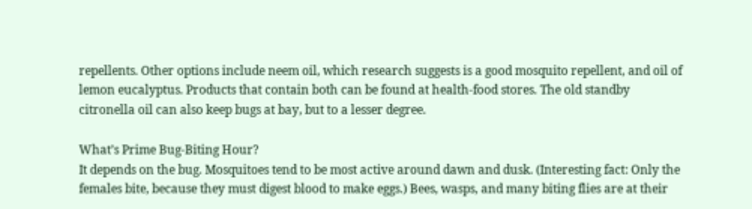repellents. Other options include neem oil, which research suggests is a good mosquito repellent, and oil of lemon eucalyptus. Products that contain both can be found at health-food stores. The old standby citronella oil can also keep bugs at bay, but to a lesser degree.

What’s Prime Bug-Biting Hour?
It depends on the bug. Mosquitoes tend to be most active around dawn and dusk. (Interesting fact: Only the females bite, because they must digest blood to make eggs.) Bees, wasps, and many biting flies are at their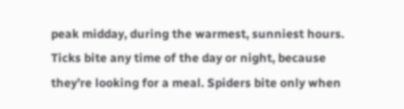peak midday, during the warmest, sunniest hours. Ticks bite any time of the day or night, because they’re looking for a meal. Spiders bite only when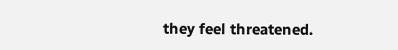they feel threatened.